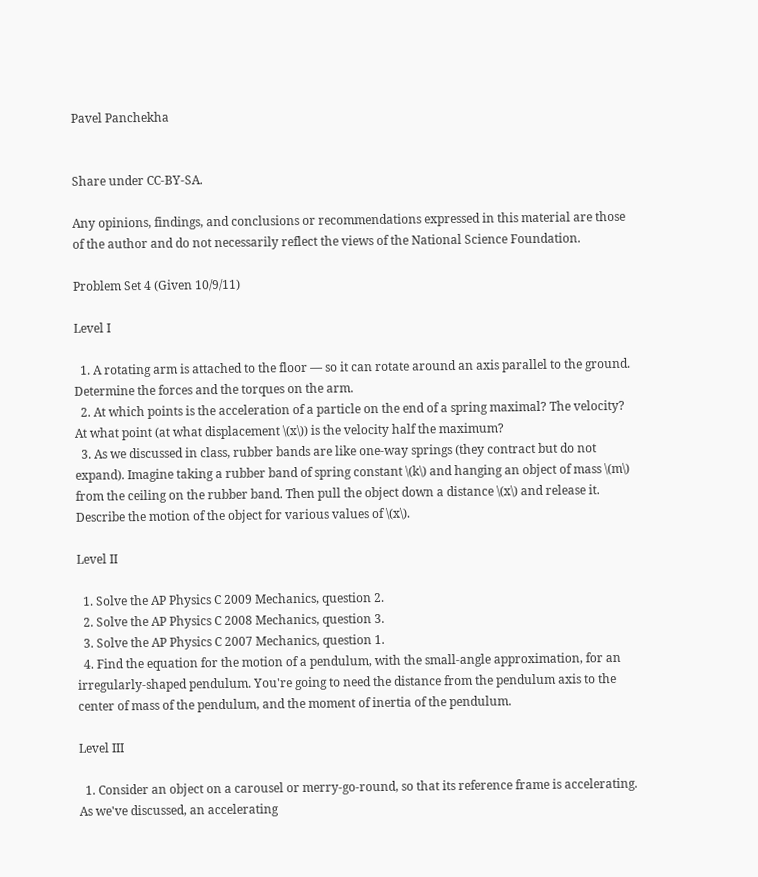Pavel Panchekha


Share under CC-BY-SA.

Any opinions, findings, and conclusions or recommendations expressed in this material are those of the author and do not necessarily reflect the views of the National Science Foundation.

Problem Set 4 (Given 10/9/11)

Level I

  1. A rotating arm is attached to the floor — so it can rotate around an axis parallel to the ground. Determine the forces and the torques on the arm.
  2. At which points is the acceleration of a particle on the end of a spring maximal? The velocity? At what point (at what displacement \(x\)) is the velocity half the maximum?
  3. As we discussed in class, rubber bands are like one-way springs (they contract but do not expand). Imagine taking a rubber band of spring constant \(k\) and hanging an object of mass \(m\) from the ceiling on the rubber band. Then pull the object down a distance \(x\) and release it. Describe the motion of the object for various values of \(x\).

Level II

  1. Solve the AP Physics C 2009 Mechanics, question 2.
  2. Solve the AP Physics C 2008 Mechanics, question 3.
  3. Solve the AP Physics C 2007 Mechanics, question 1.
  4. Find the equation for the motion of a pendulum, with the small-angle approximation, for an irregularly-shaped pendulum. You're going to need the distance from the pendulum axis to the center of mass of the pendulum, and the moment of inertia of the pendulum.

Level III

  1. Consider an object on a carousel or merry-go-round, so that its reference frame is accelerating. As we've discussed, an accelerating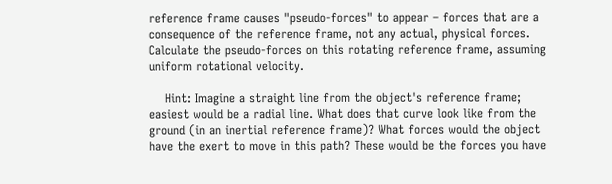reference frame causes "pseudo-forces" to appear – forces that are a consequence of the reference frame, not any actual, physical forces. Calculate the pseudo-forces on this rotating reference frame, assuming uniform rotational velocity.

    Hint: Imagine a straight line from the object's reference frame; easiest would be a radial line. What does that curve look like from the ground (in an inertial reference frame)? What forces would the object have the exert to move in this path? These would be the forces you have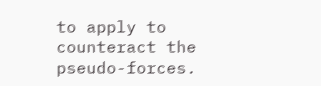to apply to counteract the pseudo-forces.